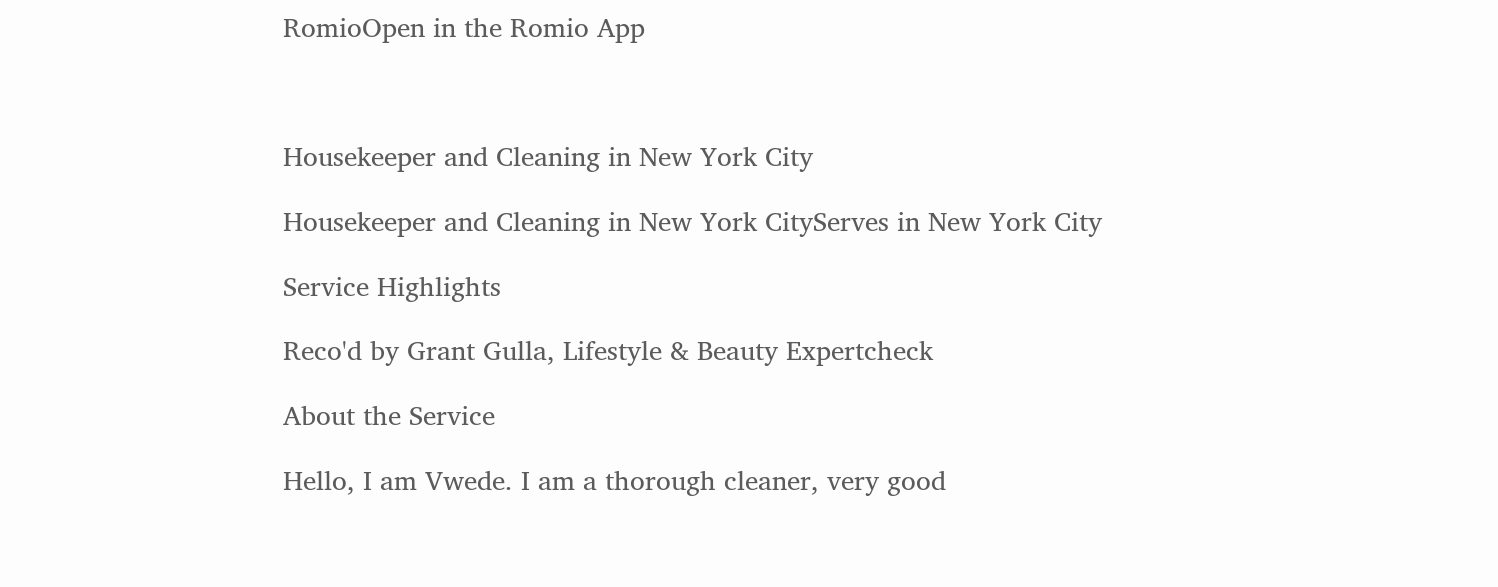RomioOpen in the Romio App



Housekeeper and Cleaning in New York City

Housekeeper and Cleaning in New York CityServes in New York City

Service Highlights

Reco'd by Grant Gulla, Lifestyle & Beauty Expertcheck

About the Service

Hello, I am Vwede. I am a thorough cleaner, very good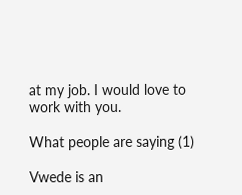at my job. I would love to work with you.

What people are saying (1)

Vwede is an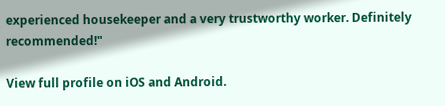experienced housekeeper and a very trustworthy worker. Definitely recommended!"

View full profile on iOS and Android.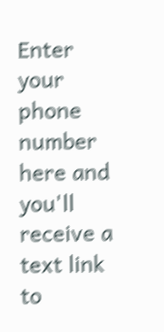Enter your phone number here and you'll receive a text link to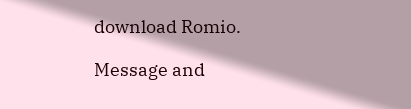download Romio.

Message and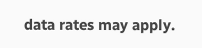data rates may apply.